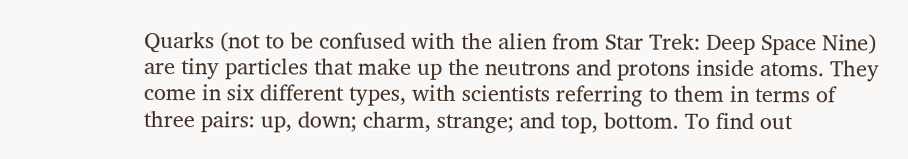Quarks (not to be confused with the alien from Star Trek: Deep Space Nine) are tiny particles that make up the neutrons and protons inside atoms. They come in six different types, with scientists referring to them in terms of three pairs: up, down; charm, strange; and top, bottom. To find out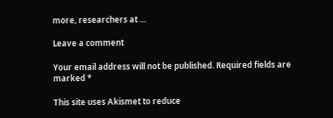more, researchers at …

Leave a comment

Your email address will not be published. Required fields are marked *

This site uses Akismet to reduce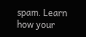spam. Learn how your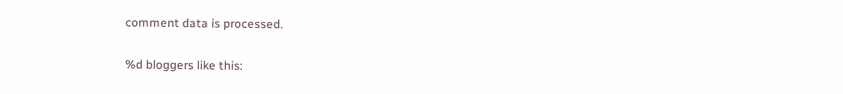comment data is processed.

%d bloggers like this: